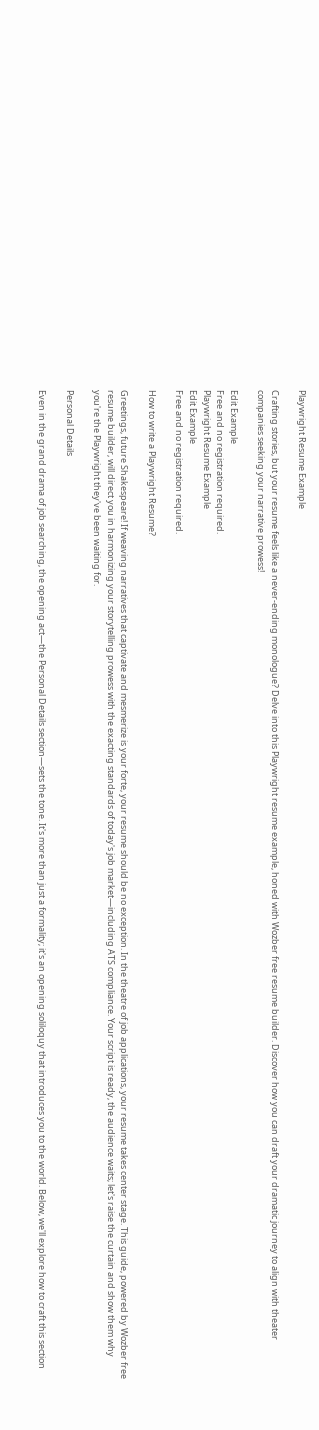Playwright Resume Example

Crafting stories, but your resume feels like a never-ending monologue? Delve into this Playwright resume example, honed with Wozber free resume builder. Discover how you can draft your dramatic journey to align with theater companies seeking your narrative prowess!

Edit Example
Free and no registration required.
Playwright Resume Example
Edit Example
Free and no registration required.

How to write a Playwright Resume?

Greetings, future Shakespeare! If weaving narratives that captivate and mesmerize is your forte, your resume should be no exception. In the theatre of job applications, your resume takes center stage. This guide, powered by Wozber free resume builder, will direct you in harmonizing your storytelling prowess with the exacting standards of today's job market—including ATS compliance. Your script is ready, the audience waits; let's raise the curtain and show them why you're the Playwright they've been waiting for.

Personal Details

Even in the grand drama of job searching, the opening act—the Personal Details section—sets the tone. It's more than just a formality; it's an opening soliloquy that introduces you to the world. Below, we'll explore how to craft this section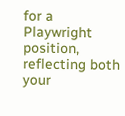for a Playwright position, reflecting both your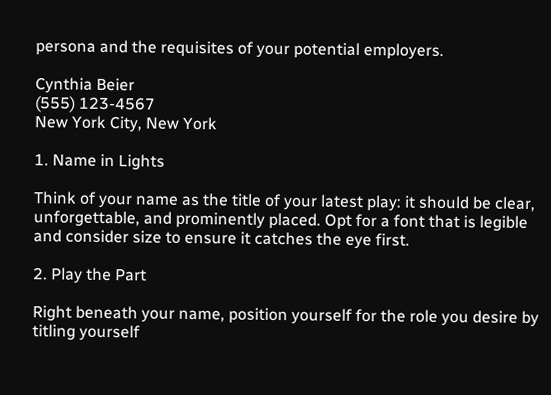persona and the requisites of your potential employers.

Cynthia Beier
(555) 123-4567
New York City, New York

1. Name in Lights

Think of your name as the title of your latest play: it should be clear, unforgettable, and prominently placed. Opt for a font that is legible and consider size to ensure it catches the eye first.

2. Play the Part

Right beneath your name, position yourself for the role you desire by titling yourself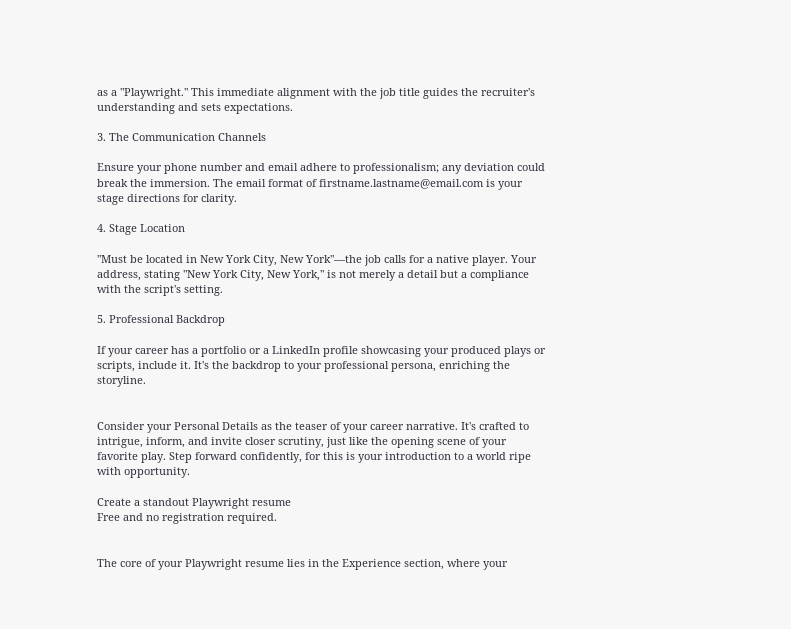as a "Playwright." This immediate alignment with the job title guides the recruiter's understanding and sets expectations.

3. The Communication Channels

Ensure your phone number and email adhere to professionalism; any deviation could break the immersion. The email format of firstname.lastname@email.com is your stage directions for clarity.

4. Stage Location

"Must be located in New York City, New York"—the job calls for a native player. Your address, stating "New York City, New York," is not merely a detail but a compliance with the script's setting.

5. Professional Backdrop

If your career has a portfolio or a LinkedIn profile showcasing your produced plays or scripts, include it. It's the backdrop to your professional persona, enriching the storyline.


Consider your Personal Details as the teaser of your career narrative. It's crafted to intrigue, inform, and invite closer scrutiny, just like the opening scene of your favorite play. Step forward confidently, for this is your introduction to a world ripe with opportunity.

Create a standout Playwright resume
Free and no registration required.


The core of your Playwright resume lies in the Experience section, where your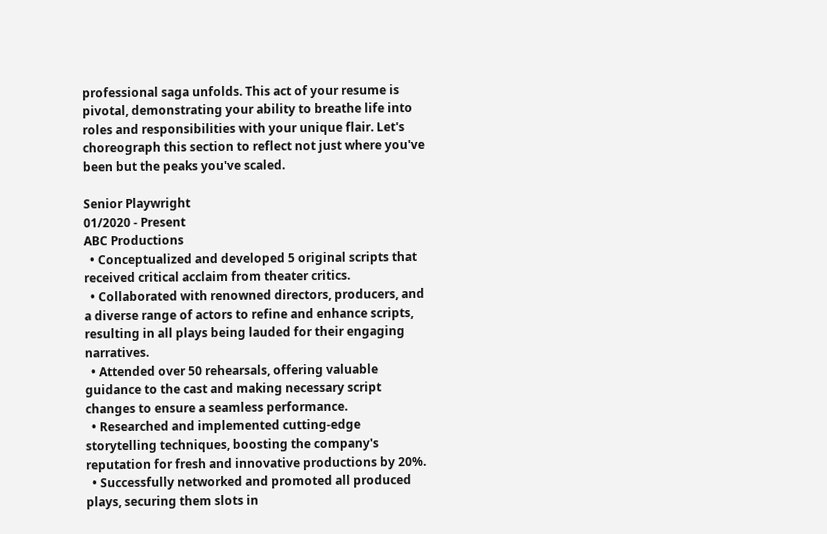professional saga unfolds. This act of your resume is pivotal, demonstrating your ability to breathe life into roles and responsibilities with your unique flair. Let's choreograph this section to reflect not just where you've been but the peaks you've scaled.

Senior Playwright
01/2020 - Present
ABC Productions
  • Conceptualized and developed 5 original scripts that received critical acclaim from theater critics.
  • Collaborated with renowned directors, producers, and a diverse range of actors to refine and enhance scripts, resulting in all plays being lauded for their engaging narratives.
  • Attended over 50 rehearsals, offering valuable guidance to the cast and making necessary script changes to ensure a seamless performance.
  • Researched and implemented cutting‑edge storytelling techniques, boosting the company's reputation for fresh and innovative productions by 20%.
  • Successfully networked and promoted all produced plays, securing them slots in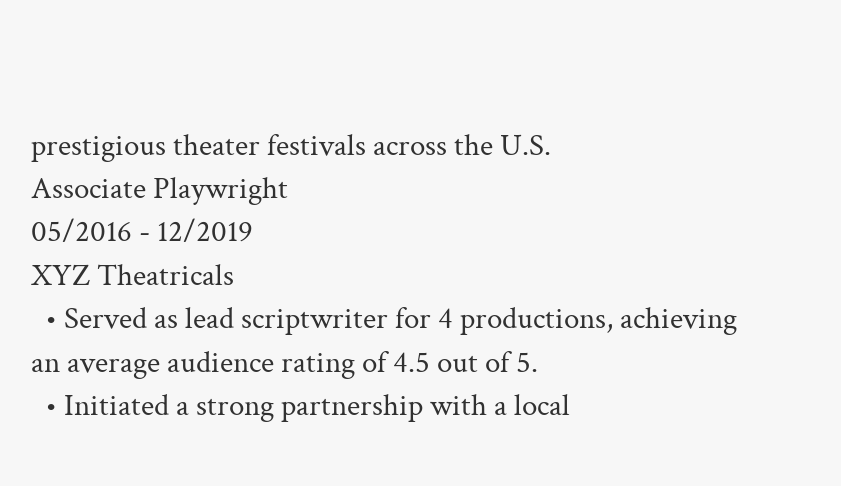prestigious theater festivals across the U.S.
Associate Playwright
05/2016 - 12/2019
XYZ Theatricals
  • Served as lead scriptwriter for 4 productions, achieving an average audience rating of 4.5 out of 5.
  • Initiated a strong partnership with a local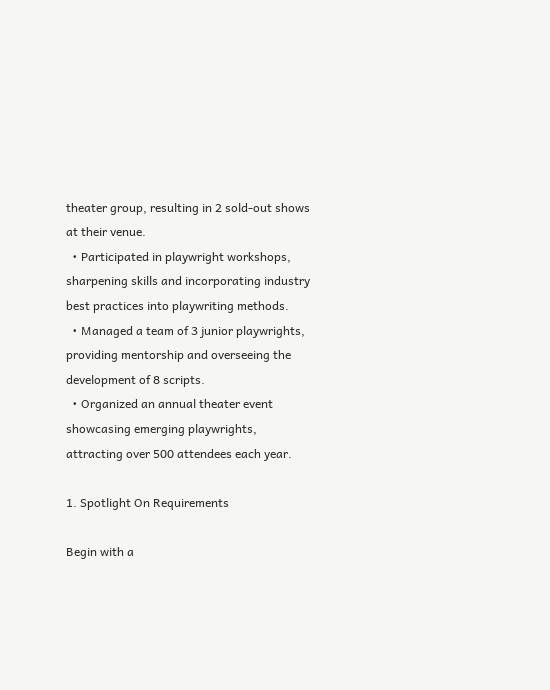theater group, resulting in 2 sold‑out shows at their venue.
  • Participated in playwright workshops, sharpening skills and incorporating industry best practices into playwriting methods.
  • Managed a team of 3 junior playwrights, providing mentorship and overseeing the development of 8 scripts.
  • Organized an annual theater event showcasing emerging playwrights, attracting over 500 attendees each year.

1. Spotlight On Requirements

Begin with a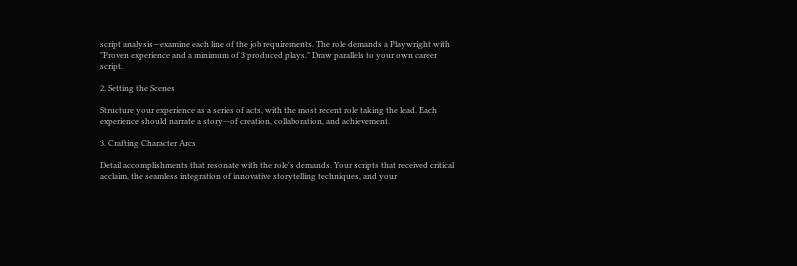script analysis—examine each line of the job requirements. The role demands a Playwright with "Proven experience and a minimum of 3 produced plays." Draw parallels to your own career script.

2. Setting the Scenes

Structure your experience as a series of acts, with the most recent role taking the lead. Each experience should narrate a story—of creation, collaboration, and achievement.

3. Crafting Character Arcs

Detail accomplishments that resonate with the role's demands. Your scripts that received critical acclaim, the seamless integration of innovative storytelling techniques, and your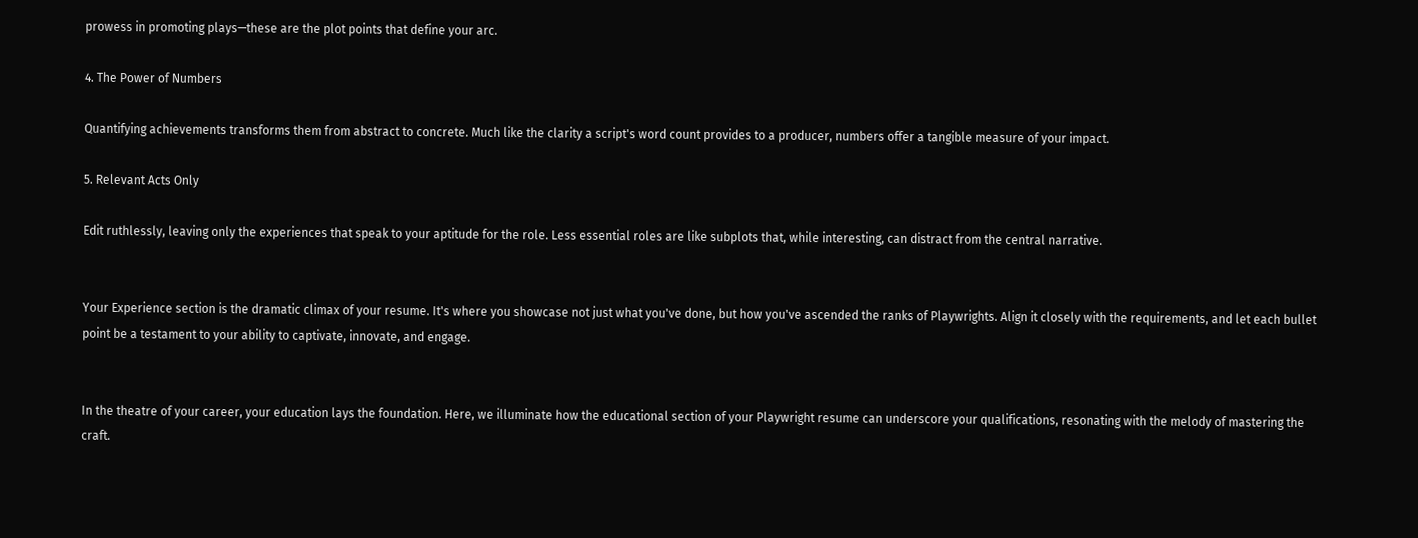prowess in promoting plays—these are the plot points that define your arc.

4. The Power of Numbers

Quantifying achievements transforms them from abstract to concrete. Much like the clarity a script's word count provides to a producer, numbers offer a tangible measure of your impact.

5. Relevant Acts Only

Edit ruthlessly, leaving only the experiences that speak to your aptitude for the role. Less essential roles are like subplots that, while interesting, can distract from the central narrative.


Your Experience section is the dramatic climax of your resume. It's where you showcase not just what you've done, but how you've ascended the ranks of Playwrights. Align it closely with the requirements, and let each bullet point be a testament to your ability to captivate, innovate, and engage.


In the theatre of your career, your education lays the foundation. Here, we illuminate how the educational section of your Playwright resume can underscore your qualifications, resonating with the melody of mastering the craft.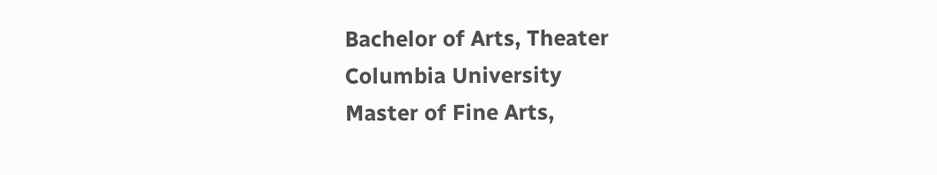Bachelor of Arts, Theater
Columbia University
Master of Fine Arts,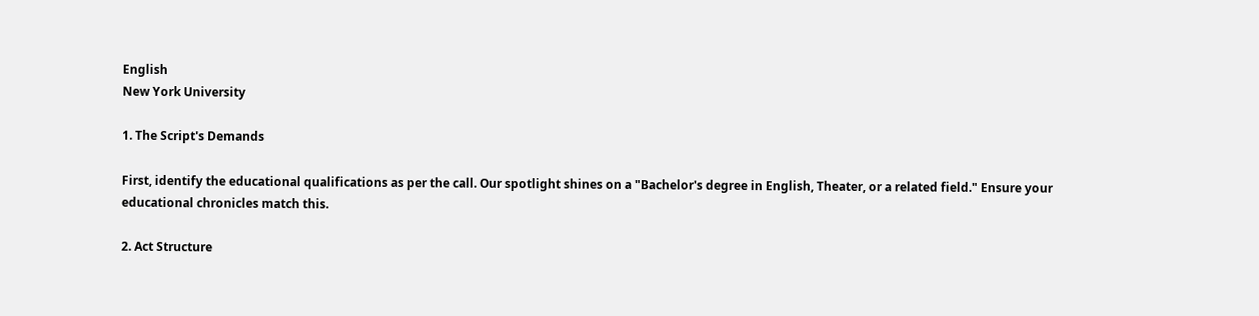English
New York University

1. The Script's Demands

First, identify the educational qualifications as per the call. Our spotlight shines on a "Bachelor's degree in English, Theater, or a related field." Ensure your educational chronicles match this.

2. Act Structure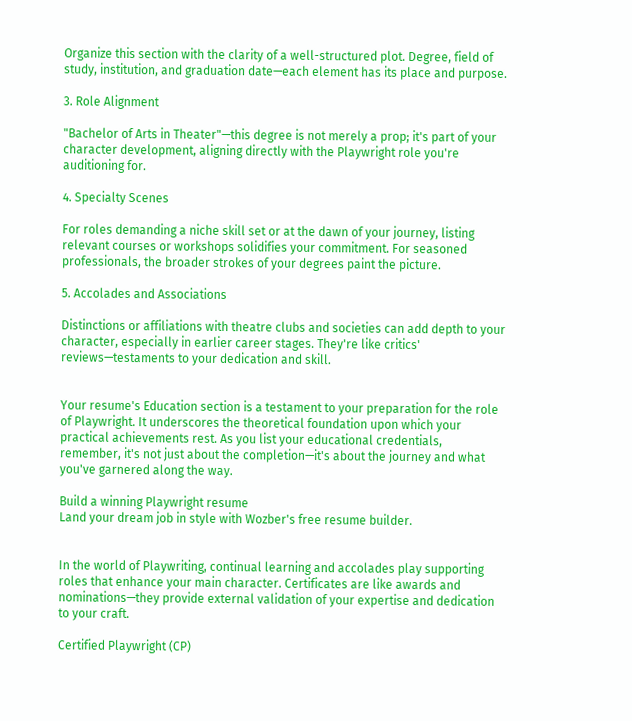Organize this section with the clarity of a well-structured plot. Degree, field of study, institution, and graduation date—each element has its place and purpose.

3. Role Alignment

"Bachelor of Arts in Theater"—this degree is not merely a prop; it's part of your character development, aligning directly with the Playwright role you're auditioning for.

4. Specialty Scenes

For roles demanding a niche skill set or at the dawn of your journey, listing relevant courses or workshops solidifies your commitment. For seasoned professionals, the broader strokes of your degrees paint the picture.

5. Accolades and Associations

Distinctions or affiliations with theatre clubs and societies can add depth to your character, especially in earlier career stages. They're like critics' reviews—testaments to your dedication and skill.


Your resume's Education section is a testament to your preparation for the role of Playwright. It underscores the theoretical foundation upon which your practical achievements rest. As you list your educational credentials, remember, it's not just about the completion—it's about the journey and what you've garnered along the way.

Build a winning Playwright resume
Land your dream job in style with Wozber's free resume builder.


In the world of Playwriting, continual learning and accolades play supporting roles that enhance your main character. Certificates are like awards and nominations—they provide external validation of your expertise and dedication to your craft.

Certified Playwright (CP)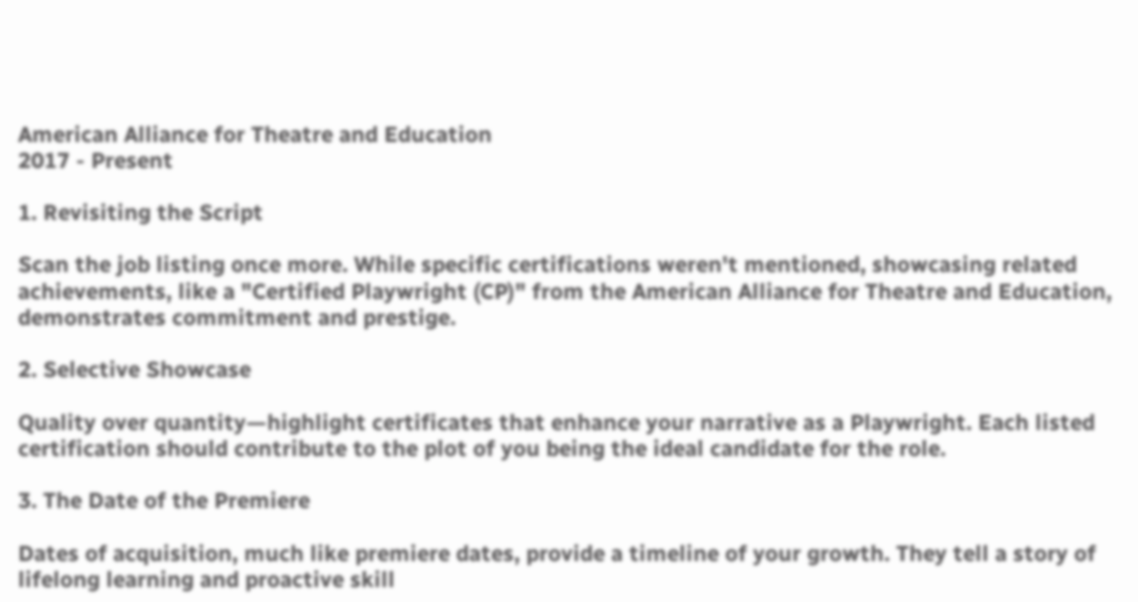American Alliance for Theatre and Education
2017 - Present

1. Revisiting the Script

Scan the job listing once more. While specific certifications weren't mentioned, showcasing related achievements, like a "Certified Playwright (CP)" from the American Alliance for Theatre and Education, demonstrates commitment and prestige.

2. Selective Showcase

Quality over quantity—highlight certificates that enhance your narrative as a Playwright. Each listed certification should contribute to the plot of you being the ideal candidate for the role.

3. The Date of the Premiere

Dates of acquisition, much like premiere dates, provide a timeline of your growth. They tell a story of lifelong learning and proactive skill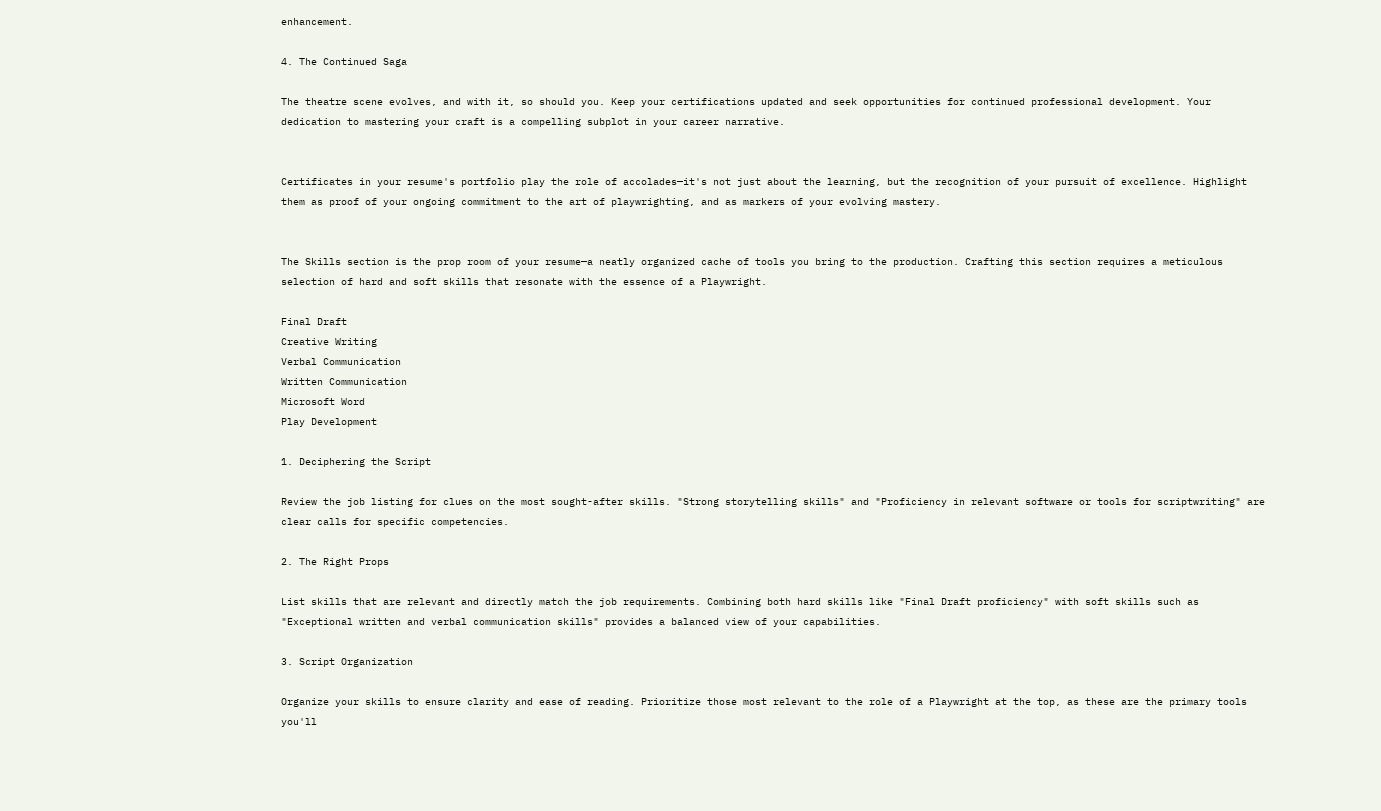enhancement.

4. The Continued Saga

The theatre scene evolves, and with it, so should you. Keep your certifications updated and seek opportunities for continued professional development. Your dedication to mastering your craft is a compelling subplot in your career narrative.


Certificates in your resume's portfolio play the role of accolades—it's not just about the learning, but the recognition of your pursuit of excellence. Highlight them as proof of your ongoing commitment to the art of playwrighting, and as markers of your evolving mastery.


The Skills section is the prop room of your resume—a neatly organized cache of tools you bring to the production. Crafting this section requires a meticulous selection of hard and soft skills that resonate with the essence of a Playwright.

Final Draft
Creative Writing
Verbal Communication
Written Communication
Microsoft Word
Play Development

1. Deciphering the Script

Review the job listing for clues on the most sought-after skills. "Strong storytelling skills" and "Proficiency in relevant software or tools for scriptwriting" are clear calls for specific competencies.

2. The Right Props

List skills that are relevant and directly match the job requirements. Combining both hard skills like "Final Draft proficiency" with soft skills such as "Exceptional written and verbal communication skills" provides a balanced view of your capabilities.

3. Script Organization

Organize your skills to ensure clarity and ease of reading. Prioritize those most relevant to the role of a Playwright at the top, as these are the primary tools you'll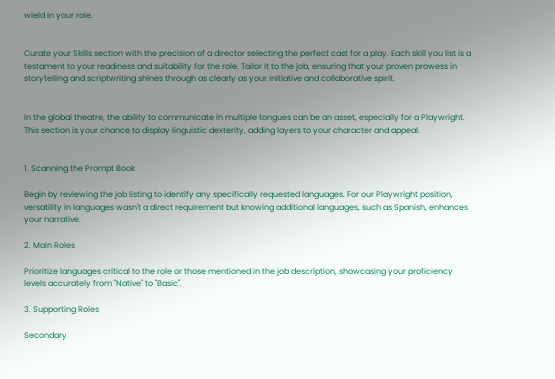wield in your role.


Curate your Skills section with the precision of a director selecting the perfect cast for a play. Each skill you list is a testament to your readiness and suitability for the role. Tailor it to the job, ensuring that your proven prowess in storytelling and scriptwriting shines through as clearly as your initiative and collaborative spirit.


In the global theatre, the ability to communicate in multiple tongues can be an asset, especially for a Playwright. This section is your chance to display linguistic dexterity, adding layers to your character and appeal.


1. Scanning the Prompt Book

Begin by reviewing the job listing to identify any specifically requested languages. For our Playwright position, versatility in languages wasn't a direct requirement but knowing additional languages, such as Spanish, enhances your narrative.

2. Main Roles

Prioritize languages critical to the role or those mentioned in the job description, showcasing your proficiency levels accurately from "Native" to "Basic".

3. Supporting Roles

Secondary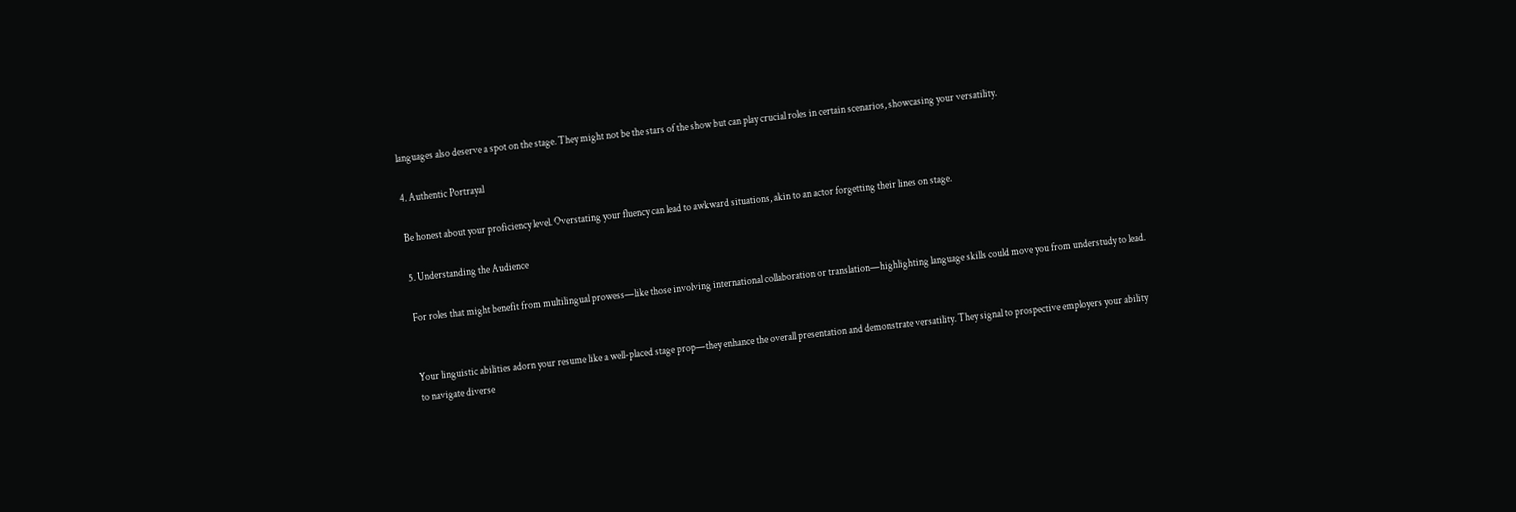languages also deserve a spot on the stage. They might not be the stars of the show but can play crucial roles in certain scenarios, showcasing your versatility.

4. Authentic Portrayal

Be honest about your proficiency level. Overstating your fluency can lead to awkward situations, akin to an actor forgetting their lines on stage.

5. Understanding the Audience

For roles that might benefit from multilingual prowess—like those involving international collaboration or translation—highlighting language skills could move you from understudy to lead.


Your linguistic abilities adorn your resume like a well-placed stage prop—they enhance the overall presentation and demonstrate versatility. They signal to prospective employers your ability to navigate diverse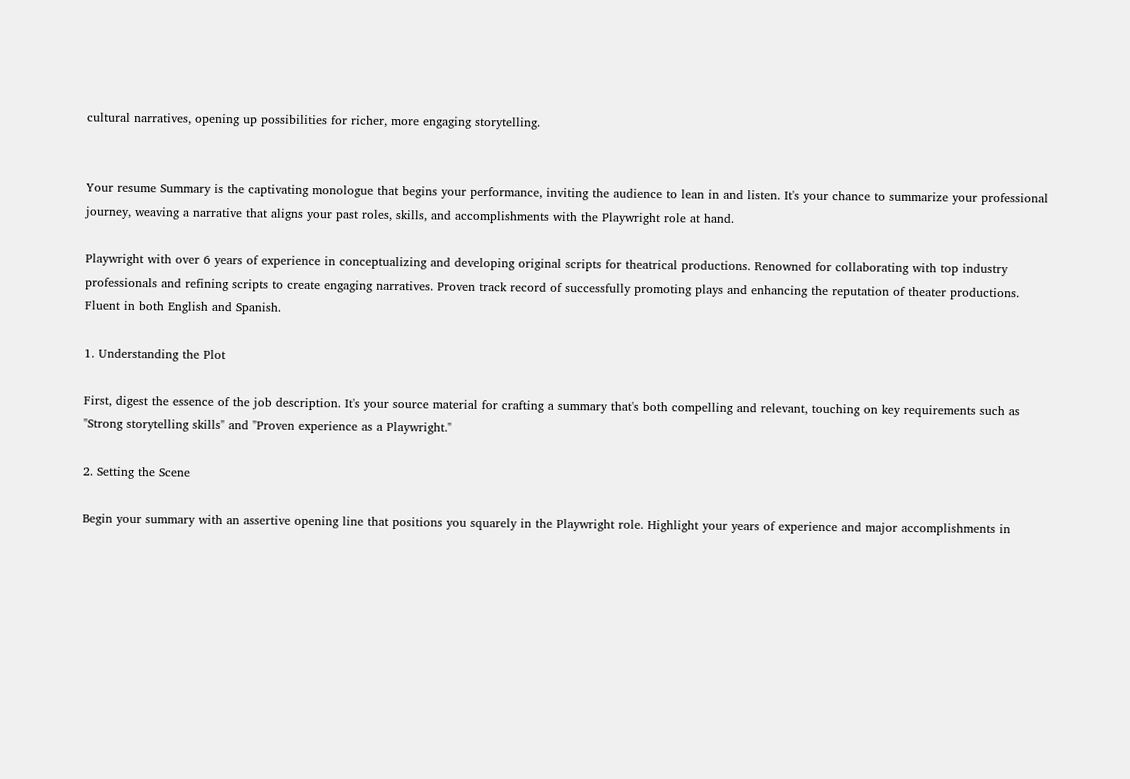cultural narratives, opening up possibilities for richer, more engaging storytelling.


Your resume Summary is the captivating monologue that begins your performance, inviting the audience to lean in and listen. It's your chance to summarize your professional journey, weaving a narrative that aligns your past roles, skills, and accomplishments with the Playwright role at hand.

Playwright with over 6 years of experience in conceptualizing and developing original scripts for theatrical productions. Renowned for collaborating with top industry professionals and refining scripts to create engaging narratives. Proven track record of successfully promoting plays and enhancing the reputation of theater productions. Fluent in both English and Spanish.

1. Understanding the Plot

First, digest the essence of the job description. It's your source material for crafting a summary that's both compelling and relevant, touching on key requirements such as "Strong storytelling skills" and "Proven experience as a Playwright."

2. Setting the Scene

Begin your summary with an assertive opening line that positions you squarely in the Playwright role. Highlight your years of experience and major accomplishments in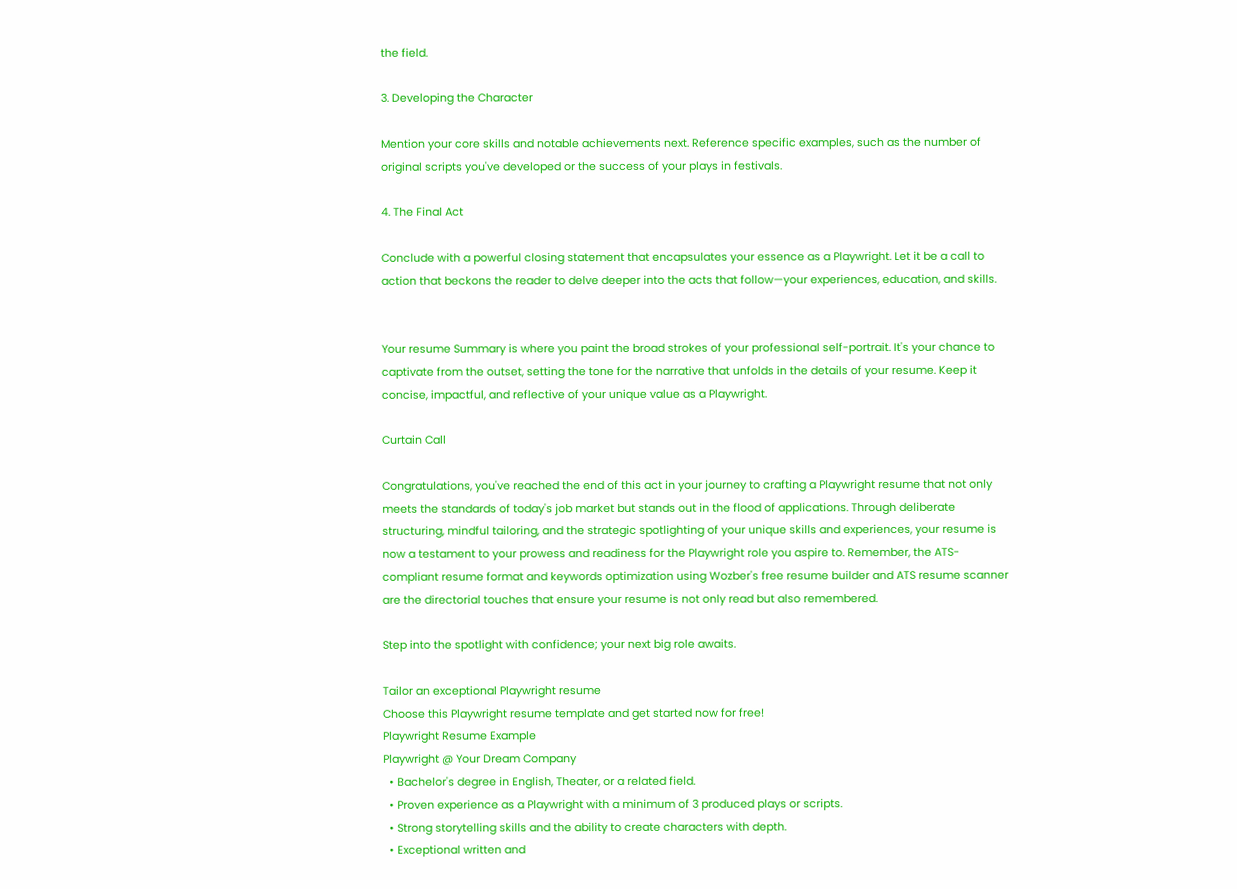the field.

3. Developing the Character

Mention your core skills and notable achievements next. Reference specific examples, such as the number of original scripts you've developed or the success of your plays in festivals.

4. The Final Act

Conclude with a powerful closing statement that encapsulates your essence as a Playwright. Let it be a call to action that beckons the reader to delve deeper into the acts that follow—your experiences, education, and skills.


Your resume Summary is where you paint the broad strokes of your professional self-portrait. It's your chance to captivate from the outset, setting the tone for the narrative that unfolds in the details of your resume. Keep it concise, impactful, and reflective of your unique value as a Playwright.

Curtain Call

Congratulations, you've reached the end of this act in your journey to crafting a Playwright resume that not only meets the standards of today's job market but stands out in the flood of applications. Through deliberate structuring, mindful tailoring, and the strategic spotlighting of your unique skills and experiences, your resume is now a testament to your prowess and readiness for the Playwright role you aspire to. Remember, the ATS-compliant resume format and keywords optimization using Wozber's free resume builder and ATS resume scanner are the directorial touches that ensure your resume is not only read but also remembered.

Step into the spotlight with confidence; your next big role awaits.

Tailor an exceptional Playwright resume
Choose this Playwright resume template and get started now for free!
Playwright Resume Example
Playwright @ Your Dream Company
  • Bachelor's degree in English, Theater, or a related field.
  • Proven experience as a Playwright with a minimum of 3 produced plays or scripts.
  • Strong storytelling skills and the ability to create characters with depth.
  • Exceptional written and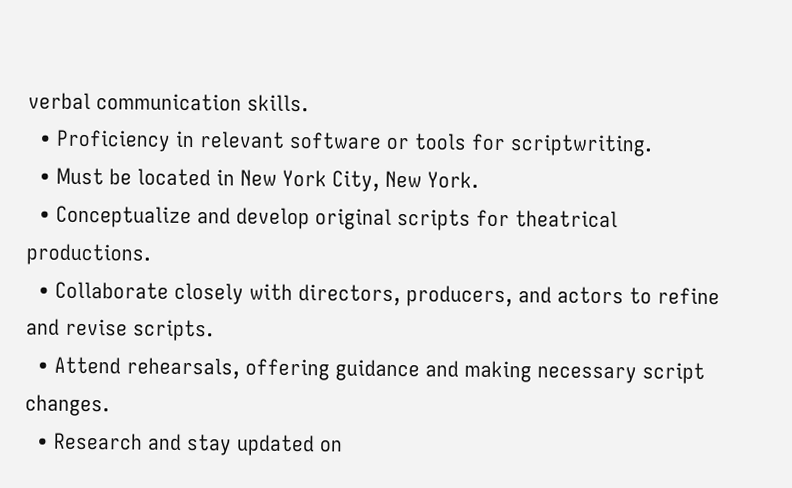verbal communication skills.
  • Proficiency in relevant software or tools for scriptwriting.
  • Must be located in New York City, New York.
  • Conceptualize and develop original scripts for theatrical productions.
  • Collaborate closely with directors, producers, and actors to refine and revise scripts.
  • Attend rehearsals, offering guidance and making necessary script changes.
  • Research and stay updated on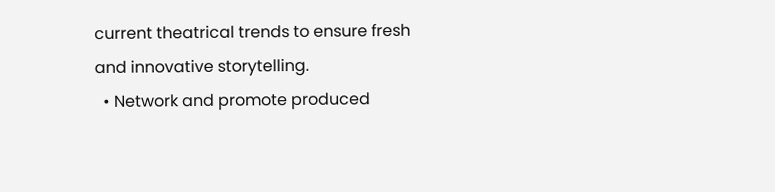current theatrical trends to ensure fresh and innovative storytelling.
  • Network and promote produced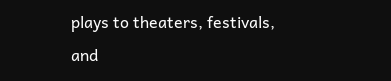plays to theaters, festivals, and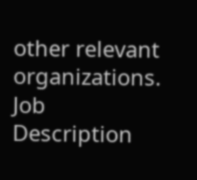other relevant organizations.
Job Description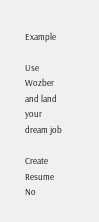Example

Use Wozber and land your dream job

Create Resume
No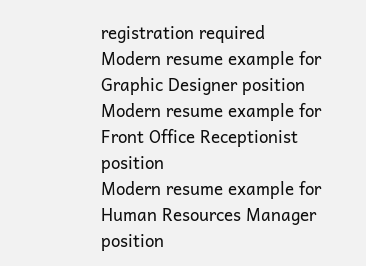registration required
Modern resume example for Graphic Designer position
Modern resume example for Front Office Receptionist position
Modern resume example for Human Resources Manager position